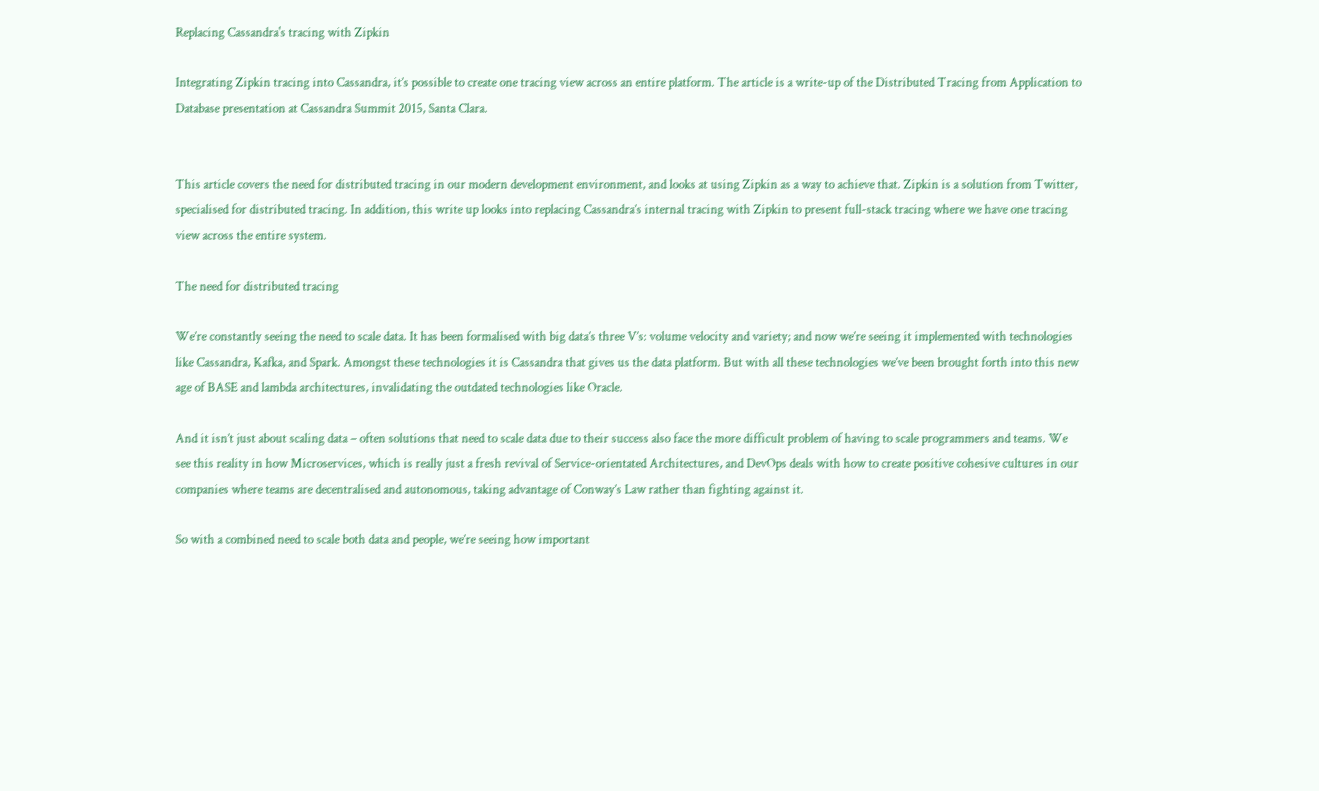Replacing Cassandra's tracing with Zipkin

Integrating Zipkin tracing into Cassandra, it’s possible to create one tracing view across an entire platform. The article is a write-up of the Distributed Tracing from Application to Database presentation at Cassandra Summit 2015, Santa Clara.


This article covers the need for distributed tracing in our modern development environment, and looks at using Zipkin as a way to achieve that. Zipkin is a solution from Twitter, specialised for distributed tracing. In addition, this write up looks into replacing Cassandra’s internal tracing with Zipkin to present full-stack tracing where we have one tracing view across the entire system.

The need for distributed tracing

We’re constantly seeing the need to scale data. It has been formalised with big data’s three V’s: volume velocity and variety; and now we’re seeing it implemented with technologies like Cassandra, Kafka, and Spark. Amongst these technologies it is Cassandra that gives us the data platform. But with all these technologies we’ve been brought forth into this new age of BASE and lambda architectures, invalidating the outdated technologies like Oracle.

And it isn’t just about scaling data – often solutions that need to scale data due to their success also face the more difficult problem of having to scale programmers and teams. We see this reality in how Microservices, which is really just a fresh revival of Service-orientated Architectures, and DevOps deals with how to create positive cohesive cultures in our companies where teams are decentralised and autonomous, taking advantage of Conway’s Law rather than fighting against it.

So with a combined need to scale both data and people, we’re seeing how important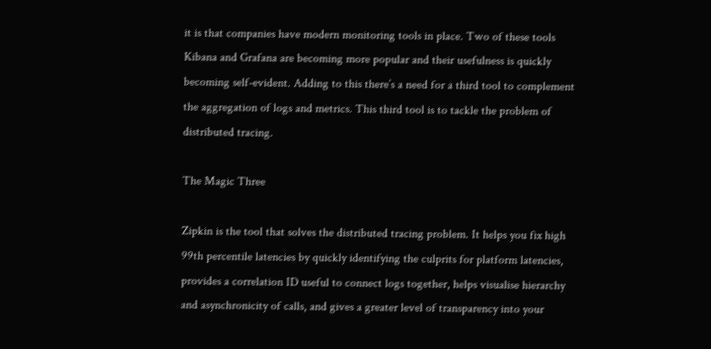it is that companies have modern monitoring tools in place. Two of these tools Kibana and Grafana are becoming more popular and their usefulness is quickly becoming self-evident. Adding to this there’s a need for a third tool to complement the aggregation of logs and metrics. This third tool is to tackle the problem of distributed tracing.

The Magic Three

Zipkin is the tool that solves the distributed tracing problem. It helps you fix high 99th percentile latencies by quickly identifying the culprits for platform latencies, provides a correlation ID useful to connect logs together, helps visualise hierarchy and asynchronicity of calls, and gives a greater level of transparency into your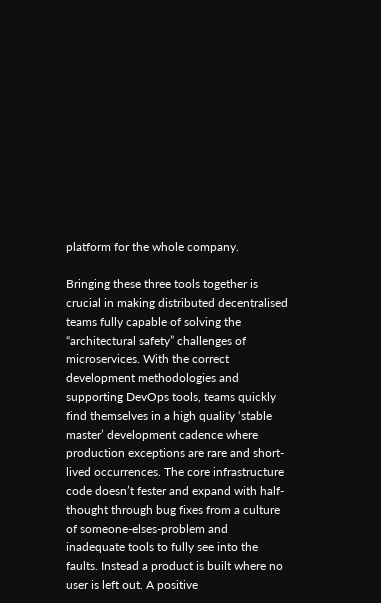platform for the whole company.

Bringing these three tools together is crucial in making distributed decentralised teams fully capable of solving the “architectural safety” challenges of microservices. With the correct development methodologies and supporting DevOps tools, teams quickly find themselves in a high quality ‘stable master’ development cadence where production exceptions are rare and short-lived occurrences. The core infrastructure code doesn’t fester and expand with half-thought through bug fixes from a culture of someone-elses-problem and inadequate tools to fully see into the faults. Instead a product is built where no user is left out. A positive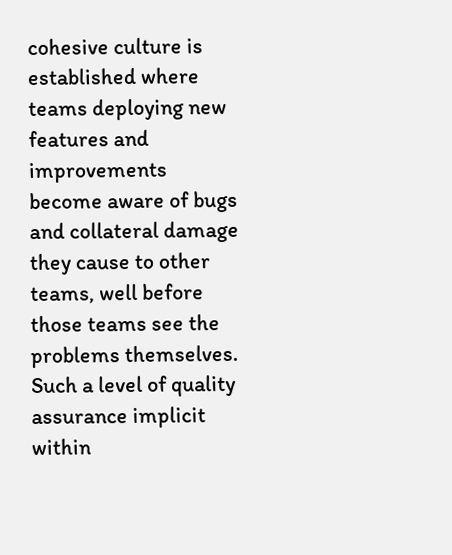cohesive culture is established where teams deploying new features and improvements become aware of bugs and collateral damage they cause to other teams, well before those teams see the problems themselves. Such a level of quality assurance implicit within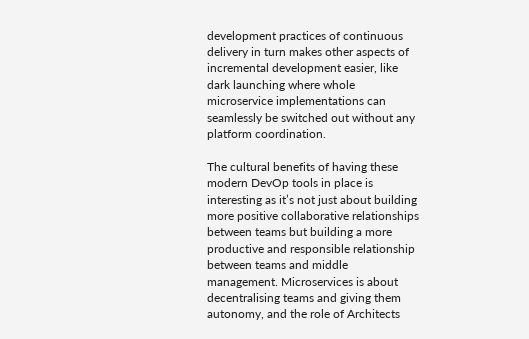development practices of continuous delivery in turn makes other aspects of incremental development easier, like dark launching where whole microservice implementations can seamlessly be switched out without any platform coordination.

The cultural benefits of having these modern DevOp tools in place is interesting as it’s not just about building more positive collaborative relationships between teams but building a more productive and responsible relationship between teams and middle management. Microservices is about decentralising teams and giving them autonomy, and the role of Architects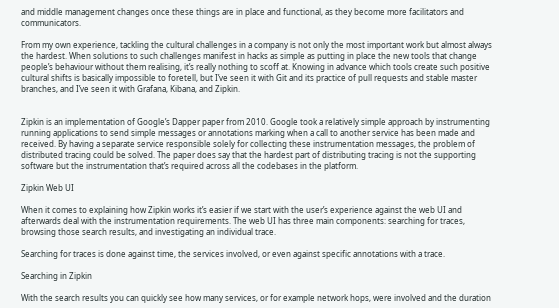and middle management changes once these things are in place and functional, as they become more facilitators and communicators.

From my own experience, tackling the cultural challenges in a company is not only the most important work but almost always the hardest. When solutions to such challenges manifest in hacks as simple as putting in place the new tools that change people’s behaviour without them realising, it’s really nothing to scoff at. Knowing in advance which tools create such positive cultural shifts is basically impossible to foretell, but I’ve seen it with Git and its practice of pull requests and stable master branches, and I’ve seen it with Grafana, Kibana, and Zipkin.


Zipkin is an implementation of Google’s Dapper paper from 2010. Google took a relatively simple approach by instrumenting running applications to send simple messages or annotations marking when a call to another service has been made and received. By having a separate service responsible solely for collecting these instrumentation messages, the problem of distributed tracing could be solved. The paper does say that the hardest part of distributing tracing is not the supporting software but the instrumentation that’s required across all the codebases in the platform.

Zipkin Web UI

When it comes to explaining how Zipkin works it’s easier if we start with the user’s experience against the web UI and afterwards deal with the instrumentation requirements. The web UI has three main components: searching for traces, browsing those search results, and investigating an individual trace.

Searching for traces is done against time, the services involved, or even against specific annotations with a trace.

Searching in Zipkin

With the search results you can quickly see how many services, or for example network hops, were involved and the duration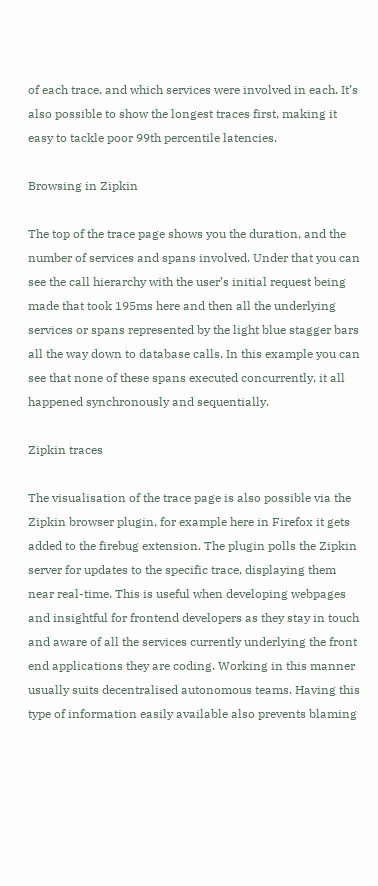of each trace, and which services were involved in each. It’s also possible to show the longest traces first, making it easy to tackle poor 99th percentile latencies.

Browsing in Zipkin

The top of the trace page shows you the duration, and the number of services and spans involved. Under that you can see the call hierarchy with the user’s initial request being made that took 195ms here and then all the underlying services or spans represented by the light blue stagger bars all the way down to database calls. In this example you can see that none of these spans executed concurrently, it all happened synchronously and sequentially.

Zipkin traces

The visualisation of the trace page is also possible via the Zipkin browser plugin, for example here in Firefox it gets added to the firebug extension. The plugin polls the Zipkin server for updates to the specific trace, displaying them near real-time. This is useful when developing webpages and insightful for frontend developers as they stay in touch and aware of all the services currently underlying the front end applications they are coding. Working in this manner usually suits decentralised autonomous teams. Having this type of information easily available also prevents blaming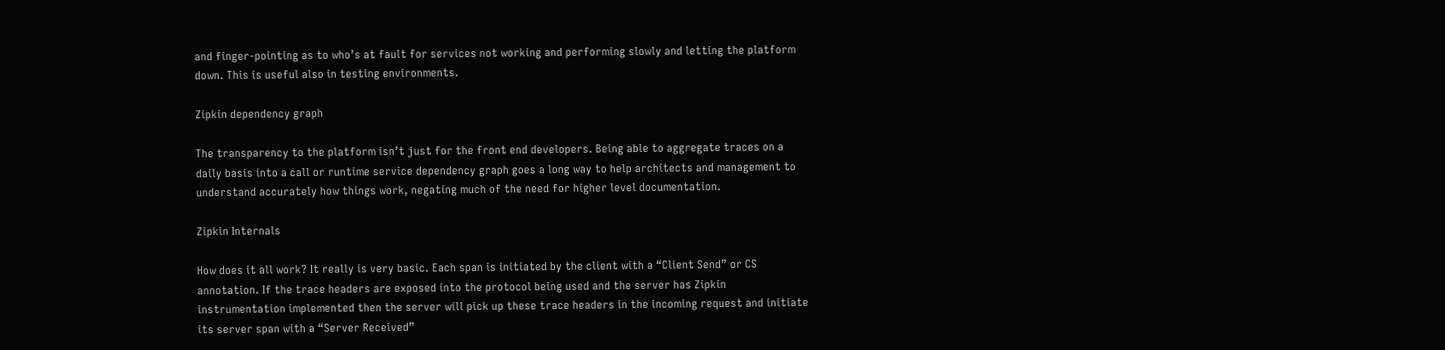and finger-pointing as to who’s at fault for services not working and performing slowly and letting the platform down. This is useful also in testing environments.

Zipkin dependency graph

The transparency to the platform isn’t just for the front end developers. Being able to aggregate traces on a daily basis into a call or runtime service dependency graph goes a long way to help architects and management to understand accurately how things work, negating much of the need for higher level documentation.

Zipkin Internals

How does it all work? It really is very basic. Each span is initiated by the client with a “Client Send” or CS annotation. If the trace headers are exposed into the protocol being used and the server has Zipkin instrumentation implemented then the server will pick up these trace headers in the incoming request and initiate its server span with a “Server Received”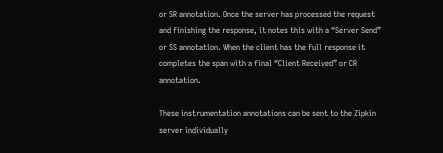or SR annotation. Once the server has processed the request and finishing the response, it notes this with a “Server Send” or SS annotation. When the client has the full response it completes the span with a final “Client Received” or CR annotation.

These instrumentation annotations can be sent to the Zipkin server individually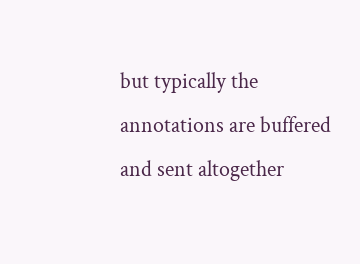but typically the annotations are buffered and sent altogether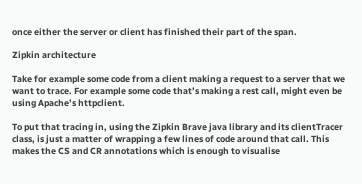once either the server or client has finished their part of the span.

Zipkin architecture

Take for example some code from a client making a request to a server that we want to trace. For example some code that’s making a rest call, might even be using Apache’s httpclient.

To put that tracing in, using the Zipkin Brave java library and its clientTracer class, is just a matter of wrapping a few lines of code around that call. This makes the CS and CR annotations which is enough to visualise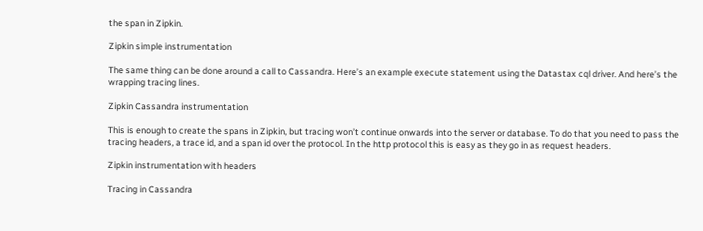the span in Zipkin.

Zipkin simple instrumentation

The same thing can be done around a call to Cassandra. Here’s an example execute statement using the Datastax cql driver. And here’s the wrapping tracing lines.

Zipkin Cassandra instrumentation

This is enough to create the spans in Zipkin, but tracing won’t continue onwards into the server or database. To do that you need to pass the tracing headers, a trace id, and a span id over the protocol. In the http protocol this is easy as they go in as request headers.

Zipkin instrumentation with headers

Tracing in Cassandra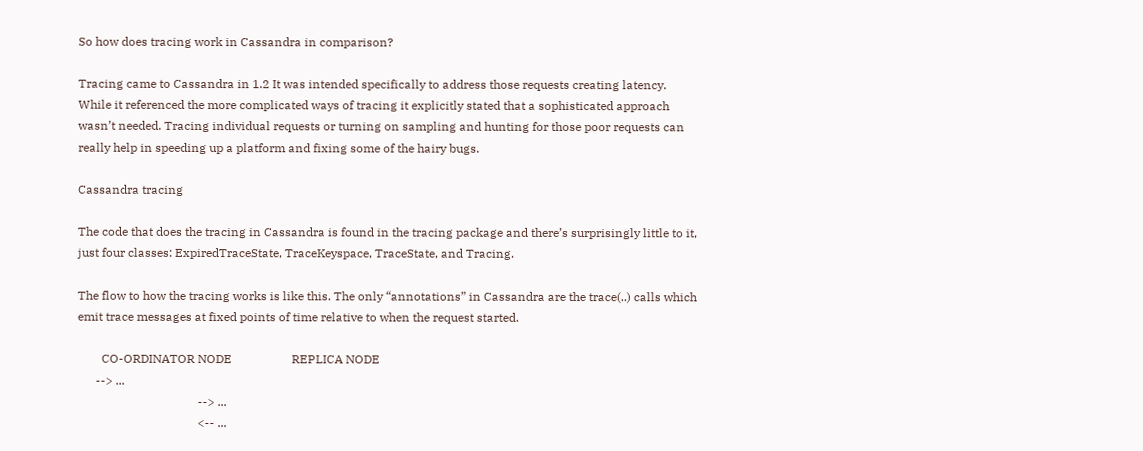So how does tracing work in Cassandra in comparison?

Tracing came to Cassandra in 1.2 It was intended specifically to address those requests creating latency. While it referenced the more complicated ways of tracing it explicitly stated that a sophisticated approach wasn’t needed. Tracing individual requests or turning on sampling and hunting for those poor requests can really help in speeding up a platform and fixing some of the hairy bugs.

Cassandra tracing

The code that does the tracing in Cassandra is found in the tracing package and there’s surprisingly little to it, just four classes: ExpiredTraceState, TraceKeyspace, TraceState, and Tracing.

The flow to how the tracing works is like this. The only “annotations” in Cassandra are the trace(..) calls which emit trace messages at fixed points of time relative to when the request started.

        CO-ORDINATOR NODE                    REPLICA NODE
      --> ...
                                        --> ...
                                        <-- ...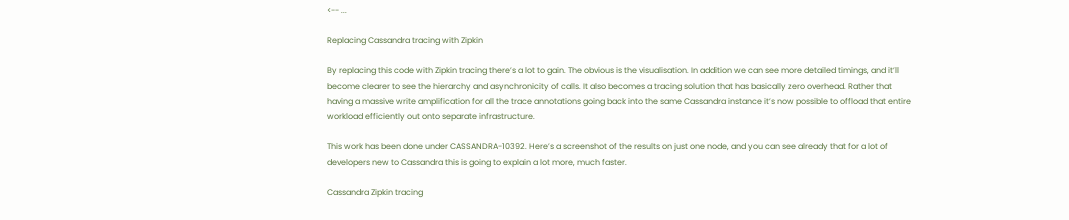<-- ...

Replacing Cassandra tracing with Zipkin

By replacing this code with Zipkin tracing there’s a lot to gain. The obvious is the visualisation. In addition we can see more detailed timings, and it’ll become clearer to see the hierarchy and asynchronicity of calls. It also becomes a tracing solution that has basically zero overhead. Rather that having a massive write amplification for all the trace annotations going back into the same Cassandra instance it’s now possible to offload that entire workload efficiently out onto separate infrastructure.

This work has been done under CASSANDRA-10392. Here’s a screenshot of the results on just one node, and you can see already that for a lot of developers new to Cassandra this is going to explain a lot more, much faster.

Cassandra Zipkin tracing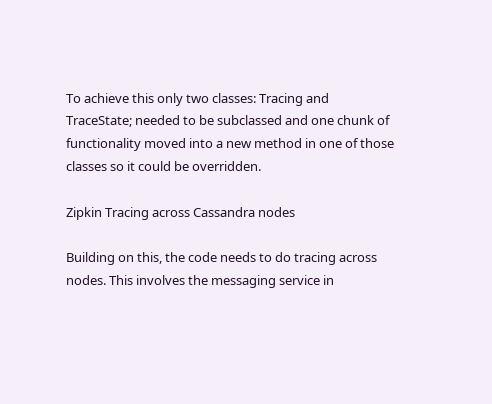To achieve this only two classes: Tracing and TraceState; needed to be subclassed and one chunk of functionality moved into a new method in one of those classes so it could be overridden.

Zipkin Tracing across Cassandra nodes

Building on this, the code needs to do tracing across nodes. This involves the messaging service in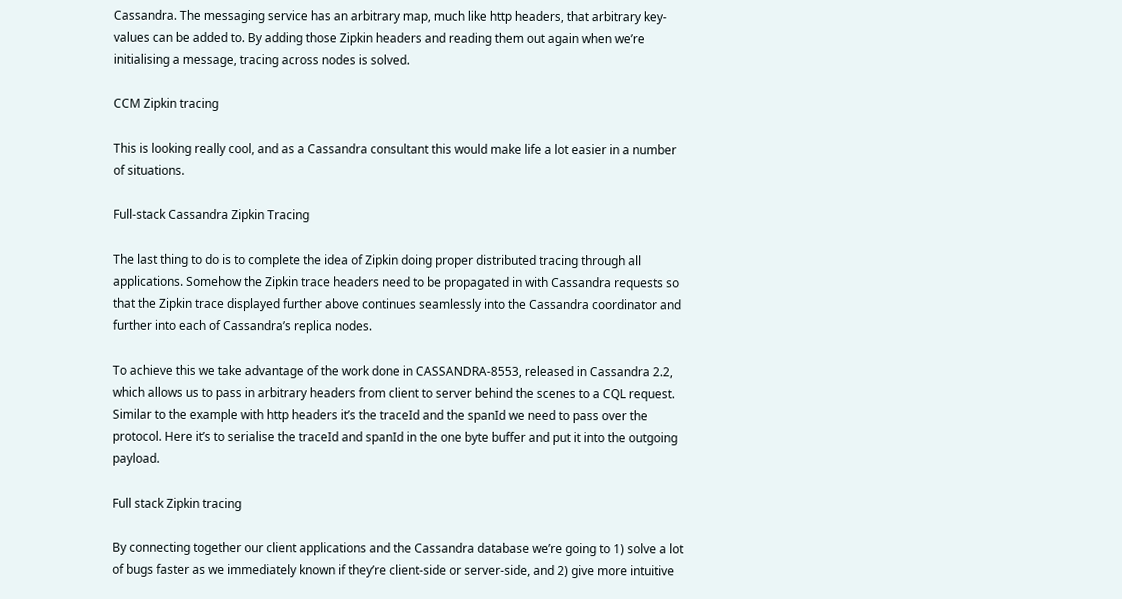Cassandra. The messaging service has an arbitrary map, much like http headers, that arbitrary key-values can be added to. By adding those Zipkin headers and reading them out again when we’re initialising a message, tracing across nodes is solved.

CCM Zipkin tracing

This is looking really cool, and as a Cassandra consultant this would make life a lot easier in a number of situations.

Full-stack Cassandra Zipkin Tracing

The last thing to do is to complete the idea of Zipkin doing proper distributed tracing through all applications. Somehow the Zipkin trace headers need to be propagated in with Cassandra requests so that the Zipkin trace displayed further above continues seamlessly into the Cassandra coordinator and further into each of Cassandra’s replica nodes.

To achieve this we take advantage of the work done in CASSANDRA-8553, released in Cassandra 2.2, which allows us to pass in arbitrary headers from client to server behind the scenes to a CQL request. Similar to the example with http headers it’s the traceId and the spanId we need to pass over the protocol. Here it’s to serialise the traceId and spanId in the one byte buffer and put it into the outgoing payload.

Full stack Zipkin tracing

By connecting together our client applications and the Cassandra database we’re going to 1) solve a lot of bugs faster as we immediately known if they’re client-side or server-side, and 2) give more intuitive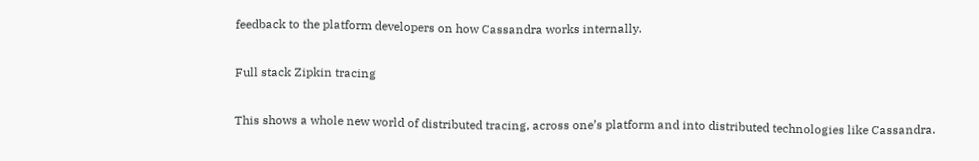feedback to the platform developers on how Cassandra works internally.

Full stack Zipkin tracing

This shows a whole new world of distributed tracing, across one’s platform and into distributed technologies like Cassandra.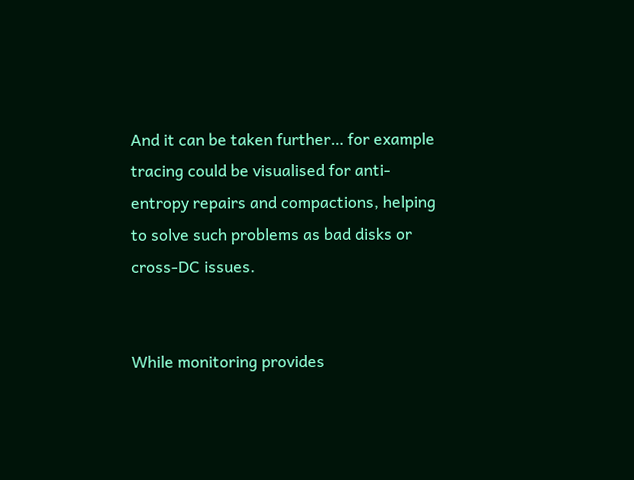And it can be taken further… for example tracing could be visualised for anti-entropy repairs and compactions, helping to solve such problems as bad disks or cross-DC issues.


While monitoring provides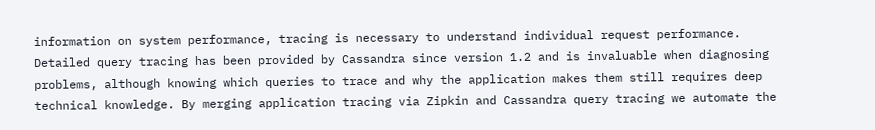information on system performance, tracing is necessary to understand individual request performance. Detailed query tracing has been provided by Cassandra since version 1.2 and is invaluable when diagnosing problems, although knowing which queries to trace and why the application makes them still requires deep technical knowledge. By merging application tracing via Zipkin and Cassandra query tracing we automate the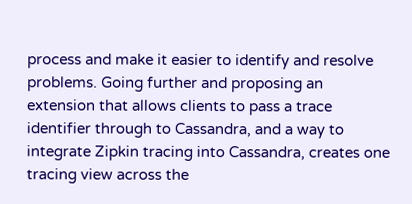process and make it easier to identify and resolve problems. Going further and proposing an extension that allows clients to pass a trace identifier through to Cassandra, and a way to integrate Zipkin tracing into Cassandra, creates one tracing view across the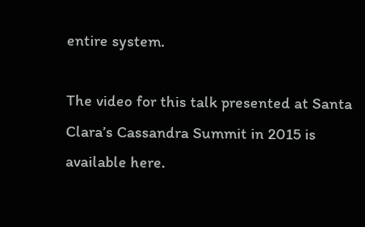entire system.

The video for this talk presented at Santa Clara’s Cassandra Summit in 2015 is available here.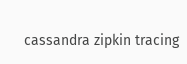cassandra zipkin tracing